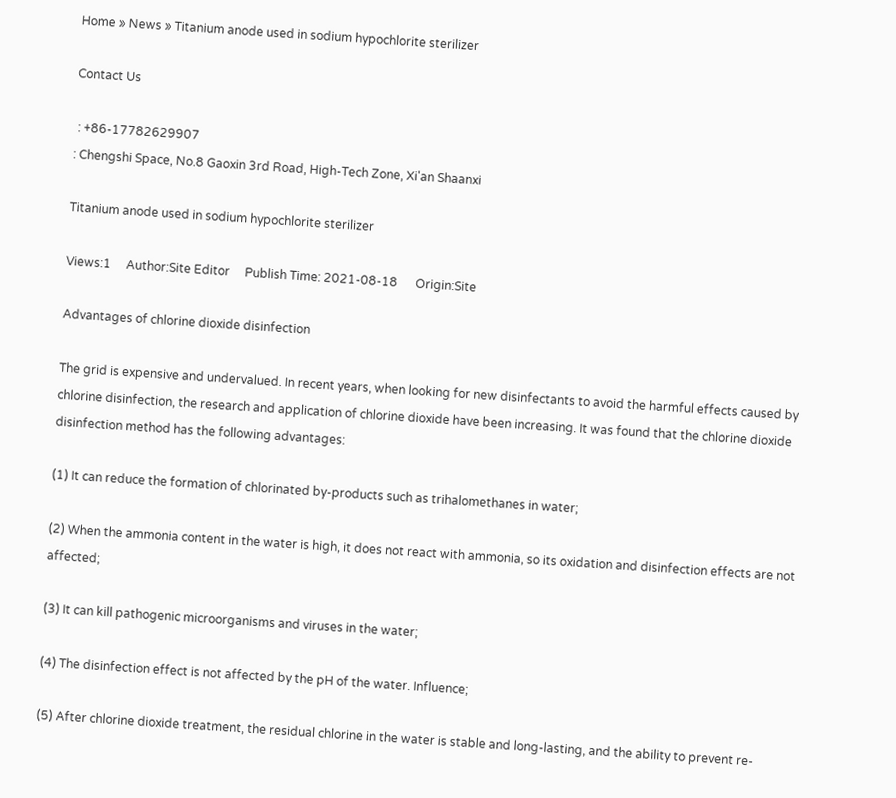Home » News » Titanium anode used in sodium hypochlorite sterilizer

Contact Us

 : +86-17782629907
: Chengshi Space, No.8 Gaoxin 3rd Road, High-Tech Zone, Xi'an Shaanxi

Titanium anode used in sodium hypochlorite sterilizer

Views:1     Author:Site Editor     Publish Time: 2021-08-18      Origin:Site

Advantages of chlorine dioxide disinfection

The grid is expensive and undervalued. In recent years, when looking for new disinfectants to avoid the harmful effects caused by chlorine disinfection, the research and application of chlorine dioxide have been increasing. It was found that the chlorine dioxide disinfection method has the following advantages:

(1) It can reduce the formation of chlorinated by-products such as trihalomethanes in water;

(2) When the ammonia content in the water is high, it does not react with ammonia, so its oxidation and disinfection effects are not affected;

(3) It can kill pathogenic microorganisms and viruses in the water;

(4) The disinfection effect is not affected by the pH of the water. Influence;

(5) After chlorine dioxide treatment, the residual chlorine in the water is stable and long-lasting, and the ability to prevent re-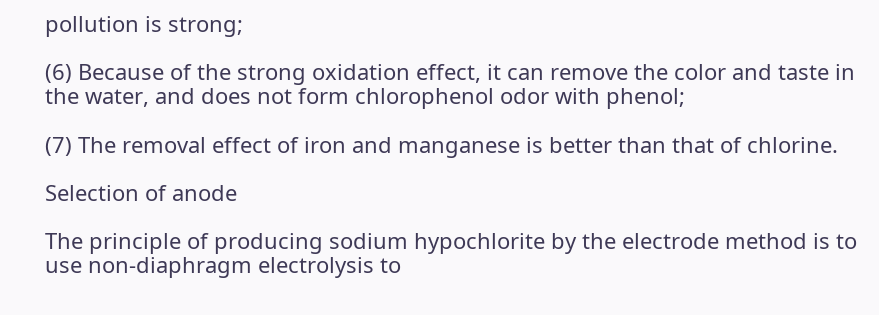pollution is strong;

(6) Because of the strong oxidation effect, it can remove the color and taste in the water, and does not form chlorophenol odor with phenol;

(7) The removal effect of iron and manganese is better than that of chlorine.

Selection of anode

The principle of producing sodium hypochlorite by the electrode method is to use non-diaphragm electrolysis to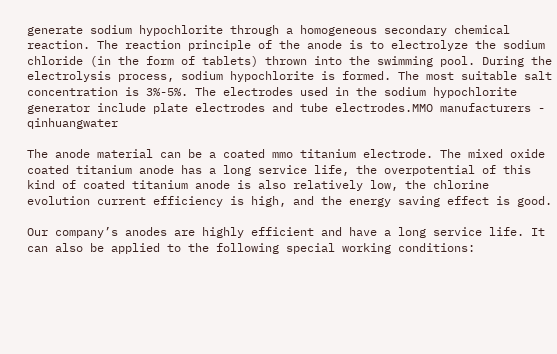generate sodium hypochlorite through a homogeneous secondary chemical reaction. The reaction principle of the anode is to electrolyze the sodium chloride (in the form of tablets) thrown into the swimming pool. During the electrolysis process, sodium hypochlorite is formed. The most suitable salt concentration is 3%-5%. The electrodes used in the sodium hypochlorite generator include plate electrodes and tube electrodes.MMO manufacturers - qinhuangwater

The anode material can be a coated mmo titanium electrode. The mixed oxide coated titanium anode has a long service life, the overpotential of this kind of coated titanium anode is also relatively low, the chlorine evolution current efficiency is high, and the energy saving effect is good.

Our company’s anodes are highly efficient and have a long service life. It can also be applied to the following special working conditions: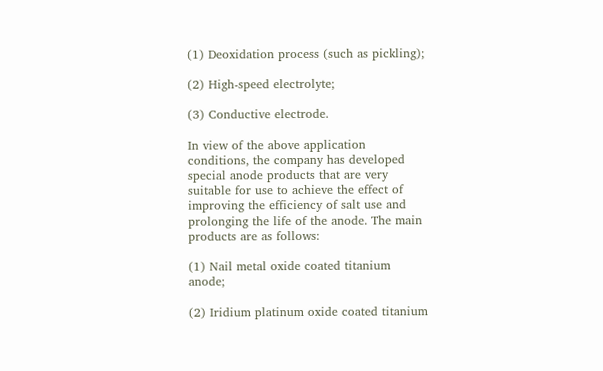(1) Deoxidation process (such as pickling);

(2) High-speed electrolyte;

(3) Conductive electrode.

In view of the above application conditions, the company has developed special anode products that are very suitable for use to achieve the effect of improving the efficiency of salt use and prolonging the life of the anode. The main products are as follows:

(1) Nail metal oxide coated titanium anode;

(2) Iridium platinum oxide coated titanium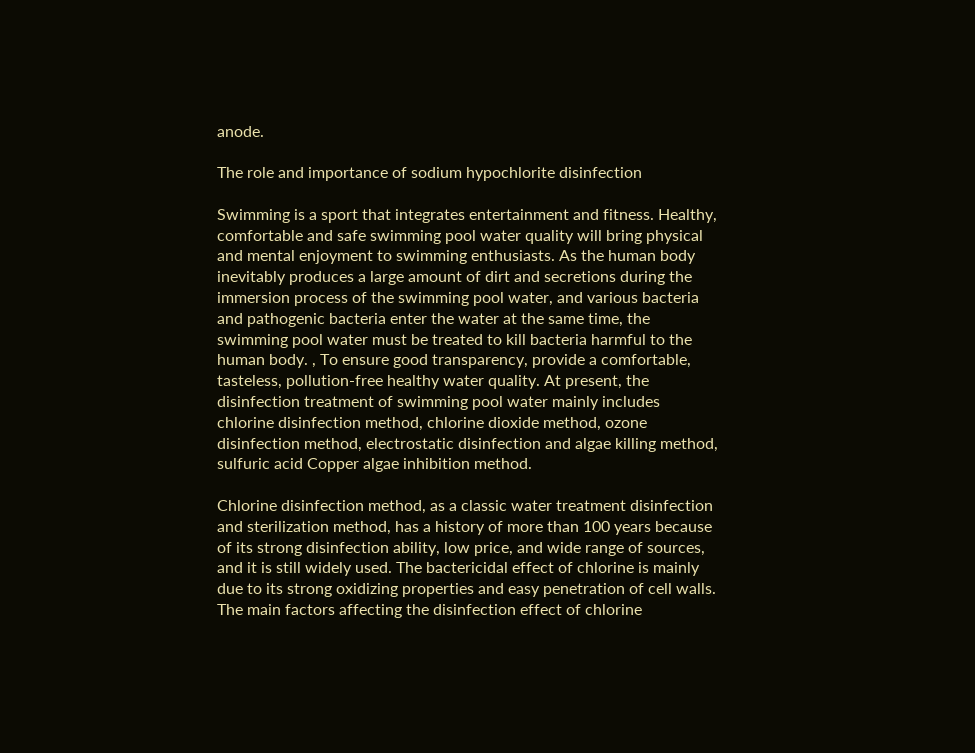anode.

The role and importance of sodium hypochlorite disinfection

Swimming is a sport that integrates entertainment and fitness. Healthy, comfortable and safe swimming pool water quality will bring physical and mental enjoyment to swimming enthusiasts. As the human body inevitably produces a large amount of dirt and secretions during the immersion process of the swimming pool water, and various bacteria and pathogenic bacteria enter the water at the same time, the swimming pool water must be treated to kill bacteria harmful to the human body. , To ensure good transparency, provide a comfortable, tasteless, pollution-free healthy water quality. At present, the disinfection treatment of swimming pool water mainly includes chlorine disinfection method, chlorine dioxide method, ozone disinfection method, electrostatic disinfection and algae killing method, sulfuric acid Copper algae inhibition method.

Chlorine disinfection method, as a classic water treatment disinfection and sterilization method, has a history of more than 100 years because of its strong disinfection ability, low price, and wide range of sources, and it is still widely used. The bactericidal effect of chlorine is mainly due to its strong oxidizing properties and easy penetration of cell walls. The main factors affecting the disinfection effect of chlorine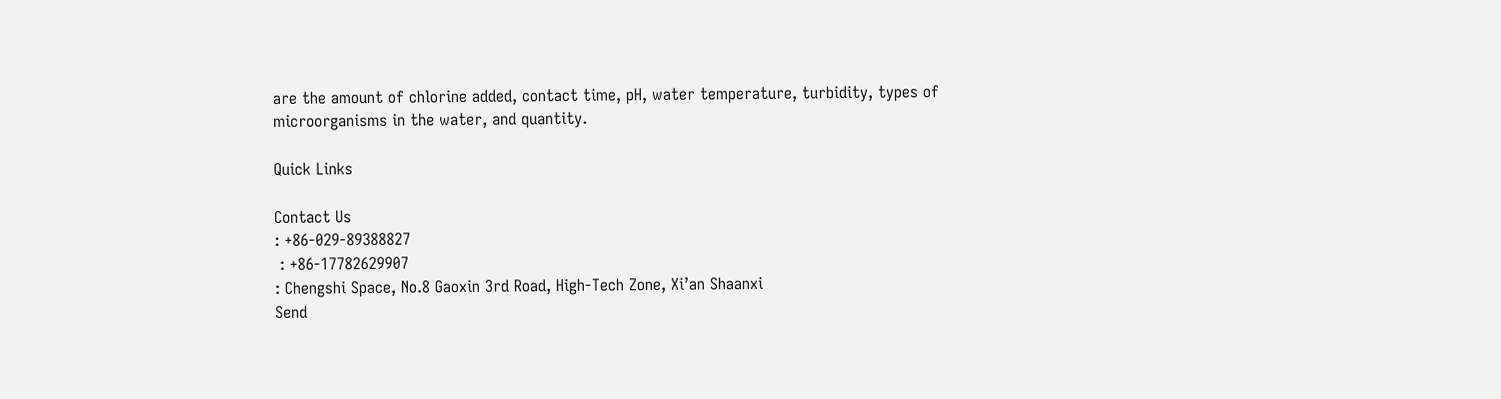are the amount of chlorine added, contact time, pH, water temperature, turbidity, types of microorganisms in the water, and quantity.

Quick Links

Contact Us
: +86-029-89388827
 : +86-17782629907
: Chengshi Space, No.8 Gaoxin 3rd Road, High-Tech Zone, Xi’an Shaanxi
Send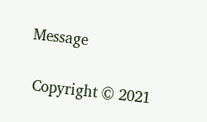Message

 Copyright © 2021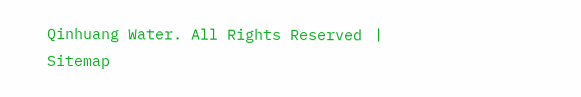Qinhuang Water. All Rights Reserved 丨 Sitemap